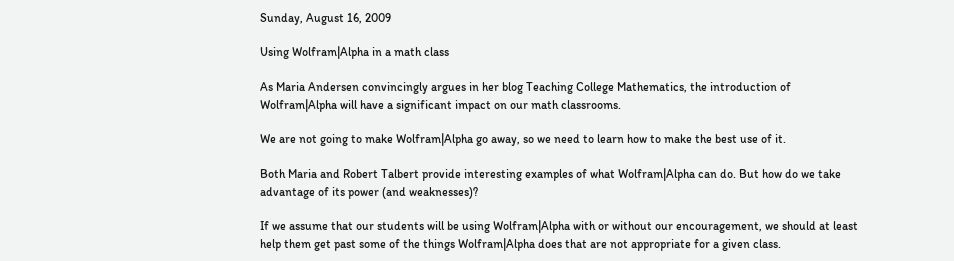Sunday, August 16, 2009

Using Wolfram|Alpha in a math class

As Maria Andersen convincingly argues in her blog Teaching College Mathematics, the introduction of Wolfram|Alpha will have a significant impact on our math classrooms.

We are not going to make Wolfram|Alpha go away, so we need to learn how to make the best use of it.

Both Maria and Robert Talbert provide interesting examples of what Wolfram|Alpha can do. But how do we take advantage of its power (and weaknesses)?

If we assume that our students will be using Wolfram|Alpha with or without our encouragement, we should at least help them get past some of the things Wolfram|Alpha does that are not appropriate for a given class.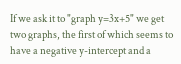If we ask it to "graph y=3x+5" we get two graphs, the first of which seems to have a negative y-intercept and a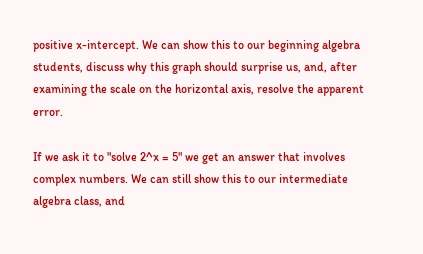positive x-intercept. We can show this to our beginning algebra students, discuss why this graph should surprise us, and, after examining the scale on the horizontal axis, resolve the apparent error.

If we ask it to "solve 2^x = 5" we get an answer that involves complex numbers. We can still show this to our intermediate algebra class, and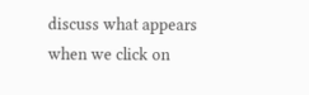discuss what appears when we click on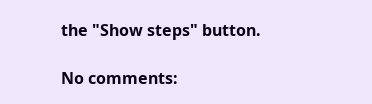the "Show steps" button.

No comments: